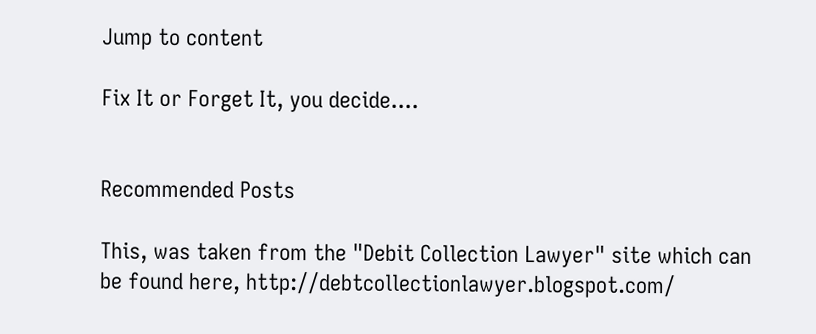Jump to content

Fix It or Forget It, you decide....


Recommended Posts

This, was taken from the "Debit Collection Lawyer" site which can be found here, http://debtcollectionlawyer.blogspot.com/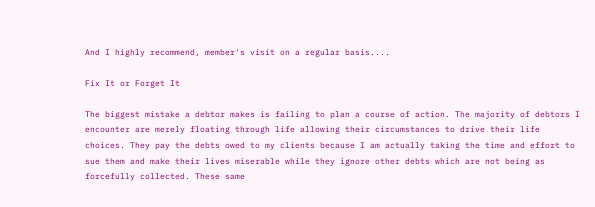And I highly recommend, member's visit on a regular basis....

Fix It or Forget It

The biggest mistake a debtor makes is failing to plan a course of action. The majority of debtors I encounter are merely floating through life allowing their circumstances to drive their life choices. They pay the debts owed to my clients because I am actually taking the time and effort to sue them and make their lives miserable while they ignore other debts which are not being as forcefully collected. These same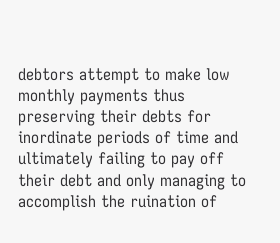debtors attempt to make low monthly payments thus preserving their debts for inordinate periods of time and ultimately failing to pay off their debt and only managing to accomplish the ruination of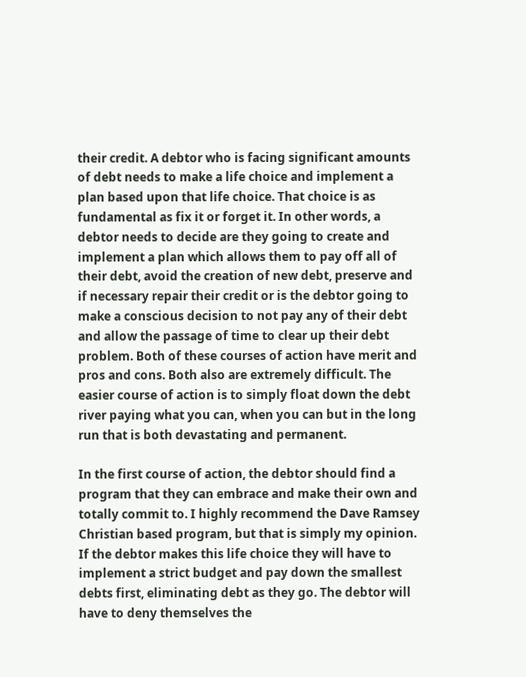their credit. A debtor who is facing significant amounts of debt needs to make a life choice and implement a plan based upon that life choice. That choice is as fundamental as fix it or forget it. In other words, a debtor needs to decide are they going to create and implement a plan which allows them to pay off all of their debt, avoid the creation of new debt, preserve and if necessary repair their credit or is the debtor going to make a conscious decision to not pay any of their debt and allow the passage of time to clear up their debt problem. Both of these courses of action have merit and pros and cons. Both also are extremely difficult. The easier course of action is to simply float down the debt river paying what you can, when you can but in the long run that is both devastating and permanent.

In the first course of action, the debtor should find a program that they can embrace and make their own and totally commit to. I highly recommend the Dave Ramsey Christian based program, but that is simply my opinion. If the debtor makes this life choice they will have to implement a strict budget and pay down the smallest debts first, eliminating debt as they go. The debtor will have to deny themselves the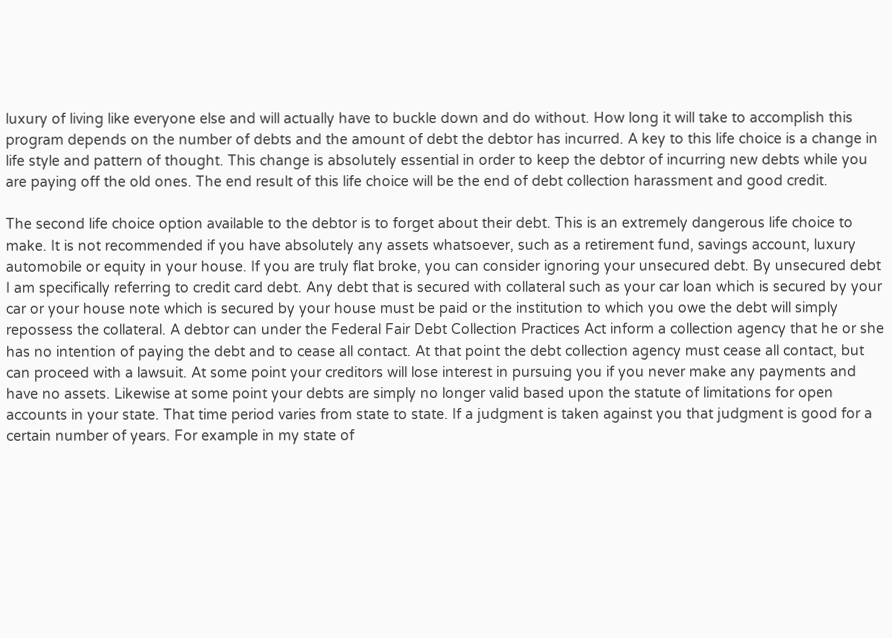luxury of living like everyone else and will actually have to buckle down and do without. How long it will take to accomplish this program depends on the number of debts and the amount of debt the debtor has incurred. A key to this life choice is a change in life style and pattern of thought. This change is absolutely essential in order to keep the debtor of incurring new debts while you are paying off the old ones. The end result of this life choice will be the end of debt collection harassment and good credit.

The second life choice option available to the debtor is to forget about their debt. This is an extremely dangerous life choice to make. It is not recommended if you have absolutely any assets whatsoever, such as a retirement fund, savings account, luxury automobile or equity in your house. If you are truly flat broke, you can consider ignoring your unsecured debt. By unsecured debt I am specifically referring to credit card debt. Any debt that is secured with collateral such as your car loan which is secured by your car or your house note which is secured by your house must be paid or the institution to which you owe the debt will simply repossess the collateral. A debtor can under the Federal Fair Debt Collection Practices Act inform a collection agency that he or she has no intention of paying the debt and to cease all contact. At that point the debt collection agency must cease all contact, but can proceed with a lawsuit. At some point your creditors will lose interest in pursuing you if you never make any payments and have no assets. Likewise at some point your debts are simply no longer valid based upon the statute of limitations for open accounts in your state. That time period varies from state to state. If a judgment is taken against you that judgment is good for a certain number of years. For example in my state of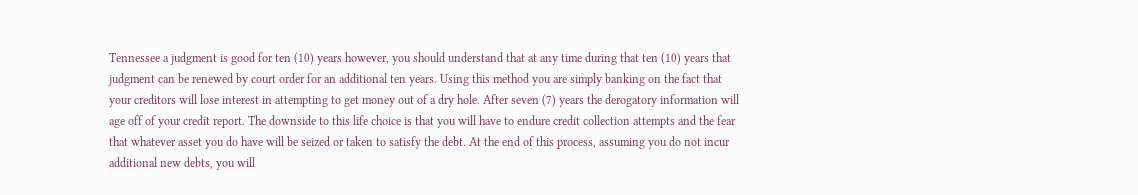Tennessee a judgment is good for ten (10) years however, you should understand that at any time during that ten (10) years that judgment can be renewed by court order for an additional ten years. Using this method you are simply banking on the fact that your creditors will lose interest in attempting to get money out of a dry hole. After seven (7) years the derogatory information will age off of your credit report. The downside to this life choice is that you will have to endure credit collection attempts and the fear that whatever asset you do have will be seized or taken to satisfy the debt. At the end of this process, assuming you do not incur additional new debts, you will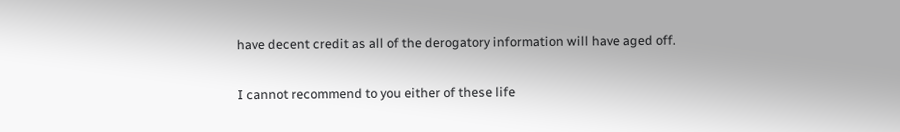have decent credit as all of the derogatory information will have aged off.

I cannot recommend to you either of these life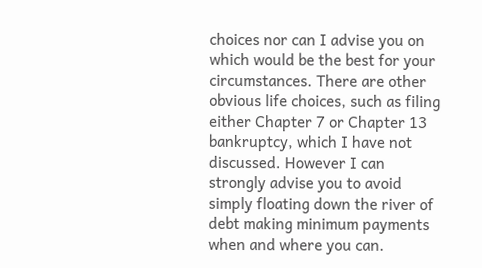choices nor can I advise you on which would be the best for your circumstances. There are other obvious life choices, such as filing either Chapter 7 or Chapter 13 bankruptcy, which I have not discussed. However I can strongly advise you to avoid simply floating down the river of debt making minimum payments when and where you can.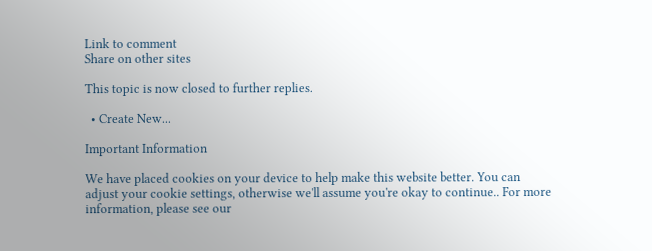Link to comment
Share on other sites

This topic is now closed to further replies.

  • Create New...

Important Information

We have placed cookies on your device to help make this website better. You can adjust your cookie settings, otherwise we'll assume you're okay to continue.. For more information, please see our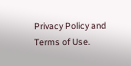Privacy Policy and Terms of Use.